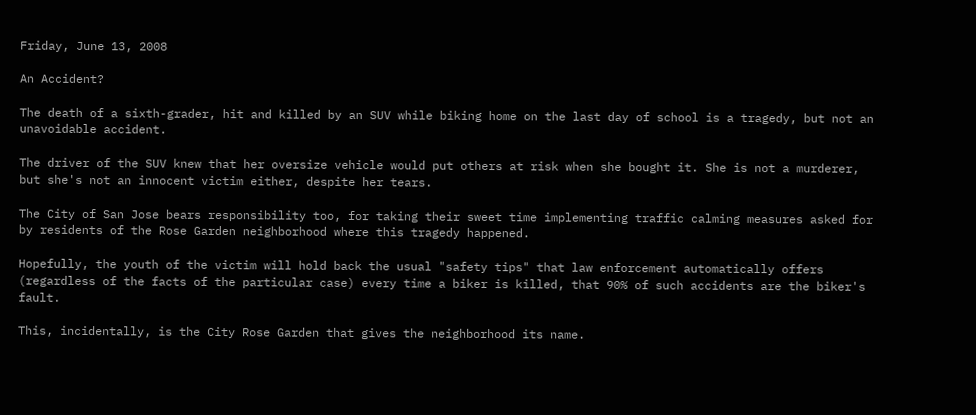Friday, June 13, 2008

An Accident?

The death of a sixth-grader, hit and killed by an SUV while biking home on the last day of school is a tragedy, but not an unavoidable accident.

The driver of the SUV knew that her oversize vehicle would put others at risk when she bought it. She is not a murderer, but she's not an innocent victim either, despite her tears.

The City of San Jose bears responsibility too, for taking their sweet time implementing traffic calming measures asked for by residents of the Rose Garden neighborhood where this tragedy happened.

Hopefully, the youth of the victim will hold back the usual "safety tips" that law enforcement automatically offers (regardless of the facts of the particular case) every time a biker is killed, that 90% of such accidents are the biker's fault.

This, incidentally, is the City Rose Garden that gives the neighborhood its name.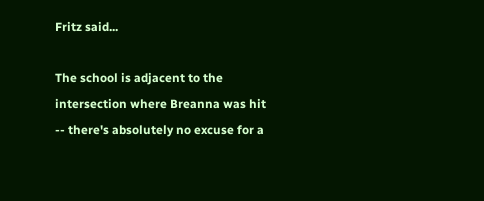Fritz said...

The school is adjacent to the intersection where Breanna was hit -- there's absolutely no excuse for a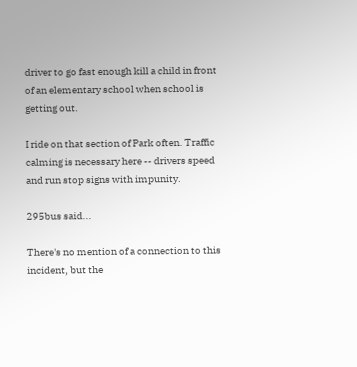driver to go fast enough kill a child in front of an elementary school when school is getting out.

I ride on that section of Park often. Traffic calming is necessary here -- drivers speed and run stop signs with impunity.

295bus said...

There's no mention of a connection to this incident, but the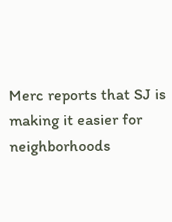Merc reports that SJ is making it easier for neighborhoods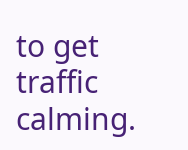to get traffic calming.